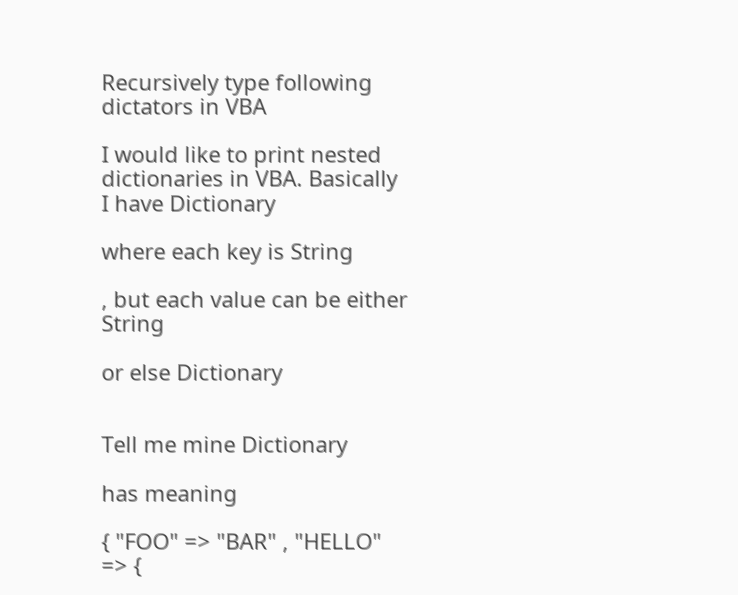Recursively type following dictators in VBA

I would like to print nested dictionaries in VBA. Basically I have Dictionary

where each key is String

, but each value can be either String

or else Dictionary


Tell me mine Dictionary

has meaning

{ "FOO" => "BAR" , "HELLO" => {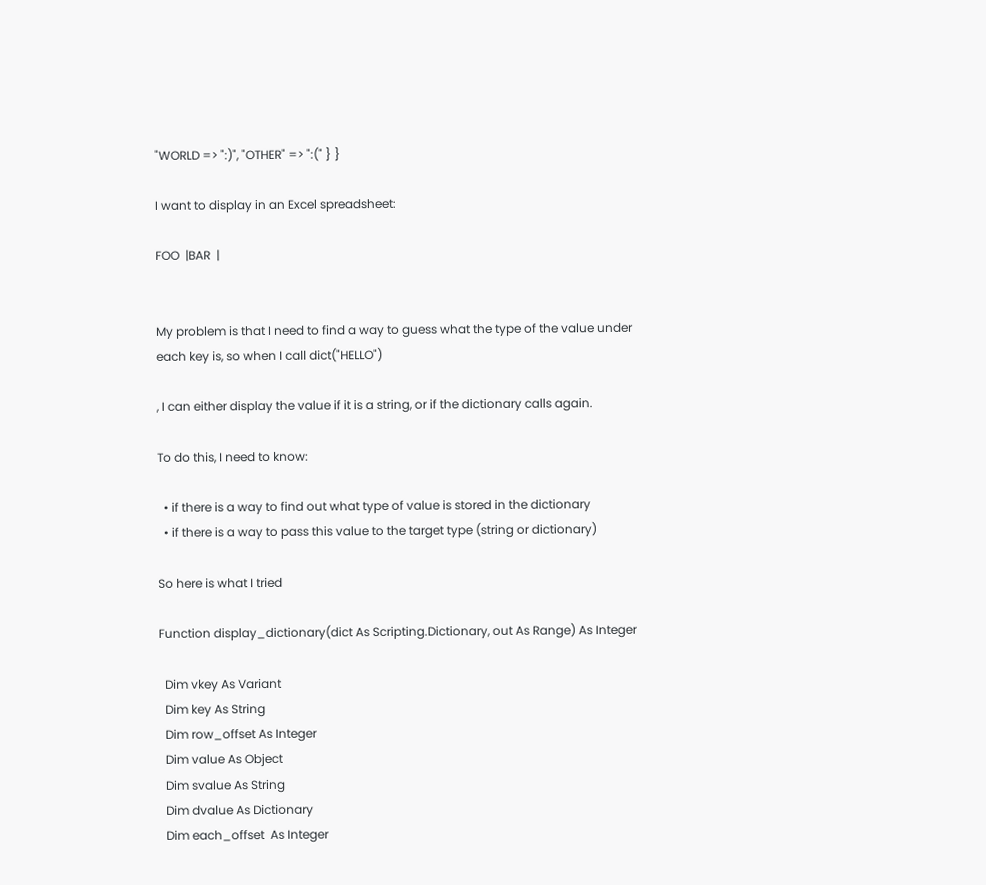"WORLD => ":)", "OTHER" => ":(" } }

I want to display in an Excel spreadsheet:

FOO  |BAR  |


My problem is that I need to find a way to guess what the type of the value under each key is, so when I call dict("HELLO")

, I can either display the value if it is a string, or if the dictionary calls again.

To do this, I need to know:

  • if there is a way to find out what type of value is stored in the dictionary
  • if there is a way to pass this value to the target type (string or dictionary)

So here is what I tried

Function display_dictionary(dict As Scripting.Dictionary, out As Range) As Integer

  Dim vkey As Variant
  Dim key As String
  Dim row_offset As Integer
  Dim value As Object
  Dim svalue As String
  Dim dvalue As Dictionary
  Dim each_offset  As Integer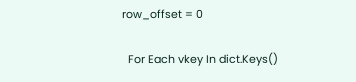row_offset = 0

  For Each vkey In dict.Keys()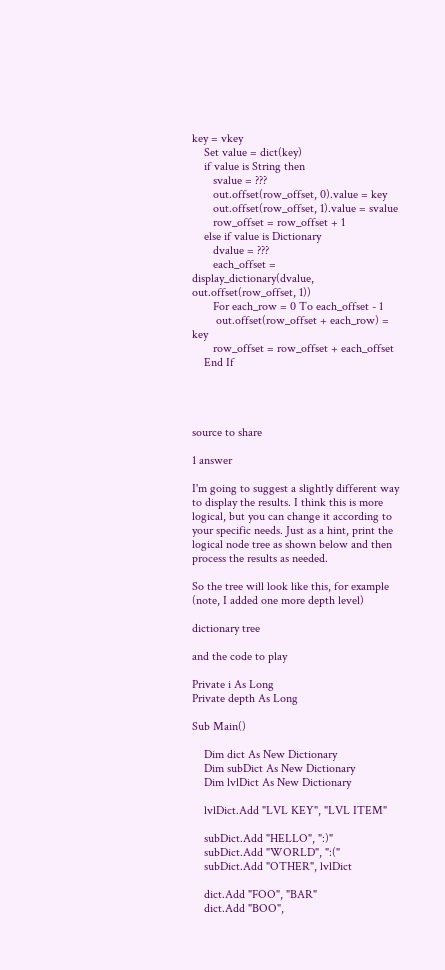key = vkey
    Set value = dict(key)
    if value is String then
       svalue = ???
       out.offset(row_offset, 0).value = key
       out.offset(row_offset, 1).value = svalue
       row_offset = row_offset + 1
    else if value is Dictionary
       dvalue = ???
       each_offset = display_dictionary(dvalue, out.offset(row_offset, 1))
       For each_row = 0 To each_offset - 1
        out.offset(row_offset + each_row) = key
       row_offset = row_offset + each_offset
    End If




source to share

1 answer

I'm going to suggest a slightly different way to display the results. I think this is more logical, but you can change it according to your specific needs. Just as a hint, print the logical node tree as shown below and then process the results as needed.

So the tree will look like this, for example (note, I added one more depth level)

dictionary tree

and the code to play

Private i As Long
Private depth As Long

Sub Main()

    Dim dict As New Dictionary
    Dim subDict As New Dictionary
    Dim lvlDict As New Dictionary

    lvlDict.Add "LVL KEY", "LVL ITEM"

    subDict.Add "HELLO", ":)"
    subDict.Add "WORLD", ":("
    subDict.Add "OTHER", lvlDict

    dict.Add "FOO", "BAR"
    dict.Add "BOO",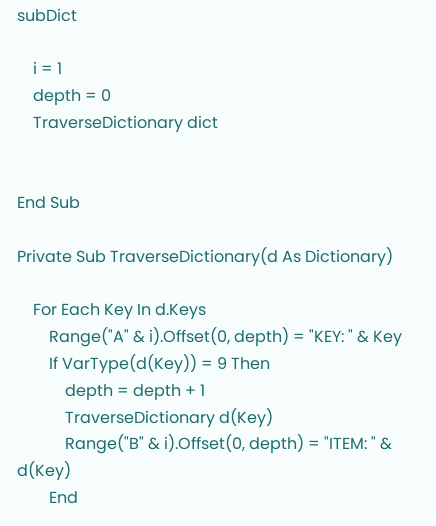subDict

    i = 1
    depth = 0
    TraverseDictionary dict


End Sub

Private Sub TraverseDictionary(d As Dictionary)

    For Each Key In d.Keys
        Range("A" & i).Offset(0, depth) = "KEY: " & Key
        If VarType(d(Key)) = 9 Then
            depth = depth + 1
            TraverseDictionary d(Key)
            Range("B" & i).Offset(0, depth) = "ITEM: " & d(Key)
        End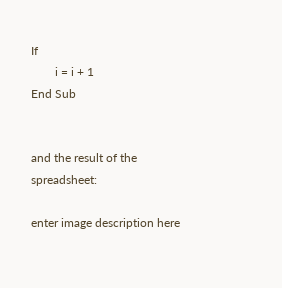If
        i = i + 1
End Sub


and the result of the spreadsheet:

enter image description here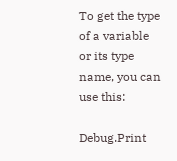To get the type of a variable or its type name, you can use this:

Debug.Print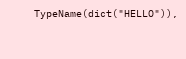TypeName(dict("HELLO")),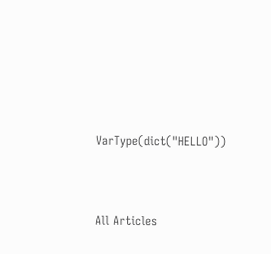VarType(dict("HELLO"))




All Articles